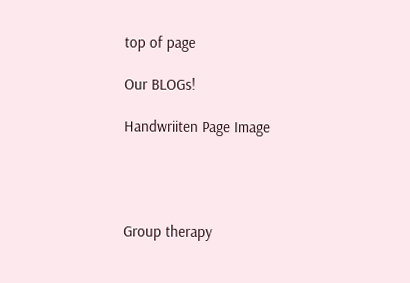top of page

Our BLOGs!

Handwriiten Page Image




Group therapy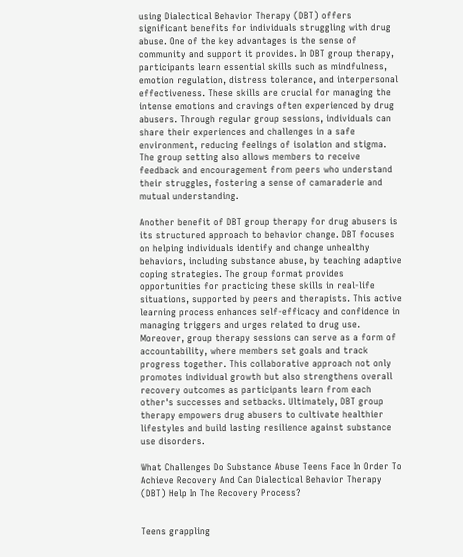using Dialectical Behavior Therapy (DBT) offers significant benefits for individuals struggling with drug abuse. One of the key advantages is the sense of community and support it provides. In DBT group therapy, participants learn essential skills such as mindfulness, emotion regulation, distress tolerance, and interpersonal effectiveness. These skills are crucial for managing the intense emotions and cravings often experienced by drug abusers. Through regular group sessions, individuals can share their experiences and challenges in a safe environment, reducing feelings of isolation and stigma. The group setting also allows members to receive feedback and encouragement from peers who understand their struggles, fostering a sense of camaraderie and mutual understanding.

Another benefit of DBT group therapy for drug abusers is its structured approach to behavior change. DBT focuses on helping individuals identify and change unhealthy behaviors, including substance abuse, by teaching adaptive coping strategies. The group format provides opportunities for practicing these skills in real-life situations, supported by peers and therapists. This active learning process enhances self-efficacy and confidence in managing triggers and urges related to drug use. Moreover, group therapy sessions can serve as a form of accountability, where members set goals and track progress together. This collaborative approach not only promotes individual growth but also strengthens overall recovery outcomes as participants learn from each other's successes and setbacks. Ultimately, DBT group therapy empowers drug abusers to cultivate healthier lifestyles and build lasting resilience against substance use disorders.

What Challenges Do Substance Abuse Teens Face In Order To Achieve Recovery And Can Dialectical Behavior Therapy (DBT) Help In The Recovery Process?


Teens grappling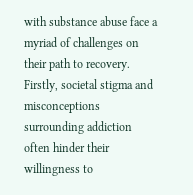with substance abuse face a myriad of challenges on their path to recovery. Firstly, societal stigma and misconceptions surrounding addiction often hinder their willingness to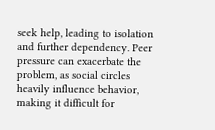seek help, leading to isolation and further dependency. Peer pressure can exacerbate the problem, as social circles heavily influence behavior, making it difficult for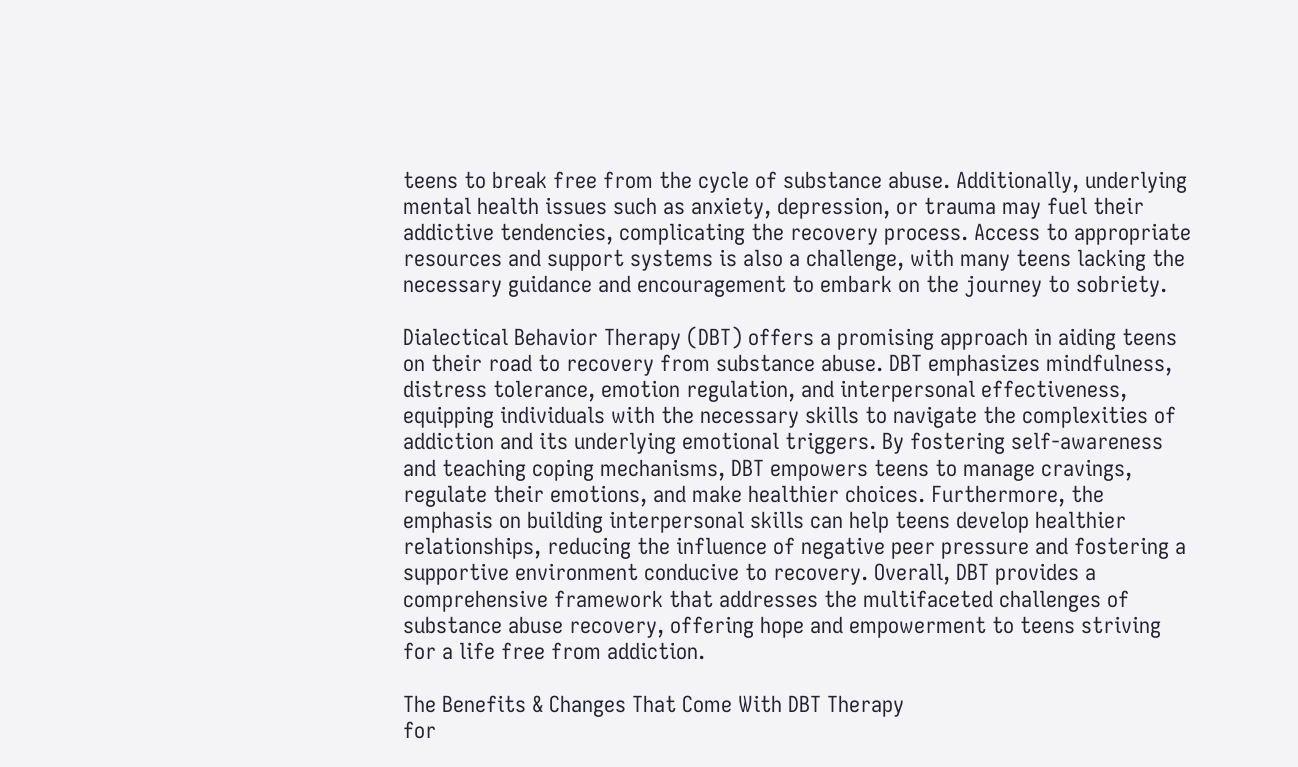teens to break free from the cycle of substance abuse. Additionally, underlying mental health issues such as anxiety, depression, or trauma may fuel their addictive tendencies, complicating the recovery process. Access to appropriate resources and support systems is also a challenge, with many teens lacking the necessary guidance and encouragement to embark on the journey to sobriety.

Dialectical Behavior Therapy (DBT) offers a promising approach in aiding teens on their road to recovery from substance abuse. DBT emphasizes mindfulness, distress tolerance, emotion regulation, and interpersonal effectiveness, equipping individuals with the necessary skills to navigate the complexities of addiction and its underlying emotional triggers. By fostering self-awareness and teaching coping mechanisms, DBT empowers teens to manage cravings, regulate their emotions, and make healthier choices. Furthermore, the emphasis on building interpersonal skills can help teens develop healthier relationships, reducing the influence of negative peer pressure and fostering a supportive environment conducive to recovery. Overall, DBT provides a comprehensive framework that addresses the multifaceted challenges of substance abuse recovery, offering hope and empowerment to teens striving for a life free from addiction.

The Benefits & Changes That Come With DBT Therapy
for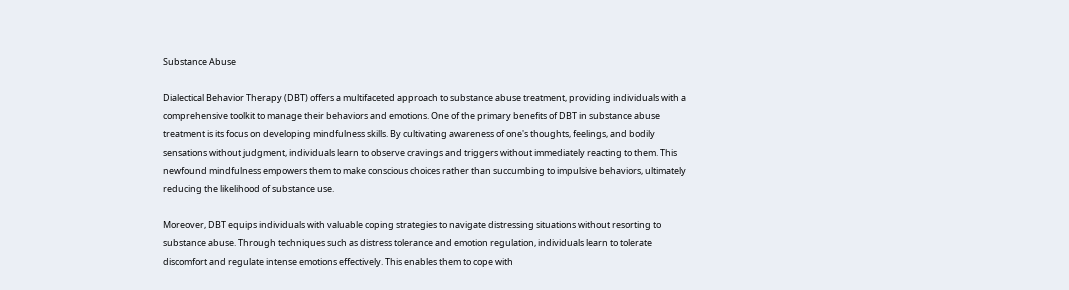Substance Abuse

Dialectical Behavior Therapy (DBT) offers a multifaceted approach to substance abuse treatment, providing individuals with a comprehensive toolkit to manage their behaviors and emotions. One of the primary benefits of DBT in substance abuse treatment is its focus on developing mindfulness skills. By cultivating awareness of one's thoughts, feelings, and bodily sensations without judgment, individuals learn to observe cravings and triggers without immediately reacting to them. This newfound mindfulness empowers them to make conscious choices rather than succumbing to impulsive behaviors, ultimately reducing the likelihood of substance use.

Moreover, DBT equips individuals with valuable coping strategies to navigate distressing situations without resorting to substance abuse. Through techniques such as distress tolerance and emotion regulation, individuals learn to tolerate discomfort and regulate intense emotions effectively. This enables them to cope with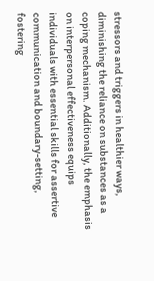stressors and triggers in healthier ways, diminishing the reliance on substances as a coping mechanism. Additionally, the emphasis on interpersonal effectiveness equips individuals with essential skills for assertive communication and boundary-setting, fostering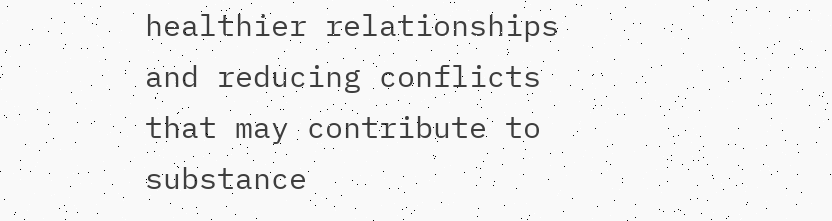healthier relationships and reducing conflicts that may contribute to substance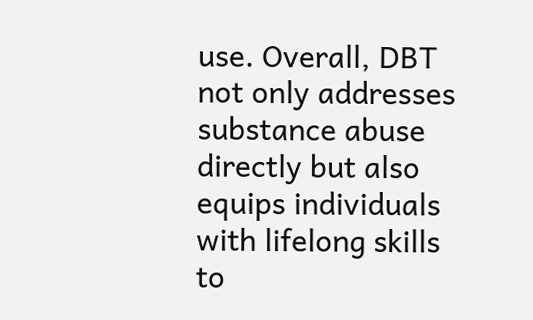use. Overall, DBT not only addresses substance abuse directly but also equips individuals with lifelong skills to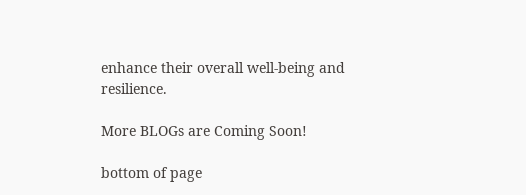enhance their overall well-being and resilience.

More BLOGs are Coming Soon!

bottom of page